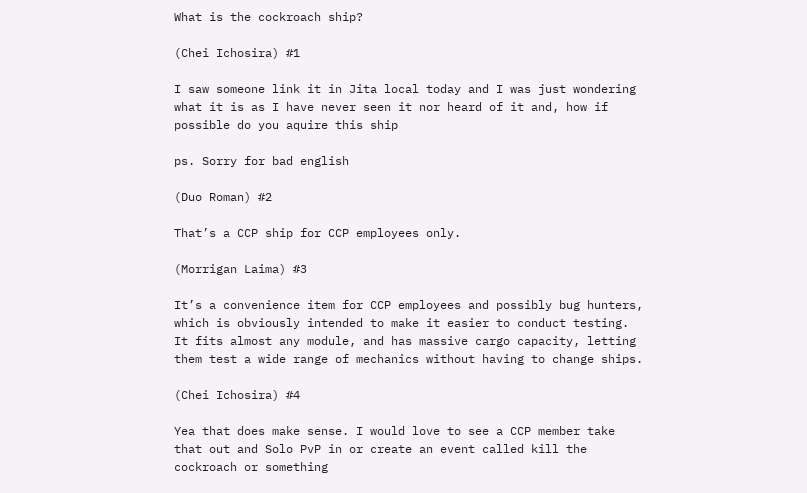What is the cockroach ship?

(Chei Ichosira) #1

I saw someone link it in Jita local today and I was just wondering what it is as I have never seen it nor heard of it and, how if possible do you aquire this ship

ps. Sorry for bad english

(Duo Roman) #2

That’s a CCP ship for CCP employees only.

(Morrigan Laima) #3

It’s a convenience item for CCP employees and possibly bug hunters, which is obviously intended to make it easier to conduct testing. It fits almost any module, and has massive cargo capacity, letting them test a wide range of mechanics without having to change ships.

(Chei Ichosira) #4

Yea that does make sense. I would love to see a CCP member take that out and Solo PvP in or create an event called kill the cockroach or something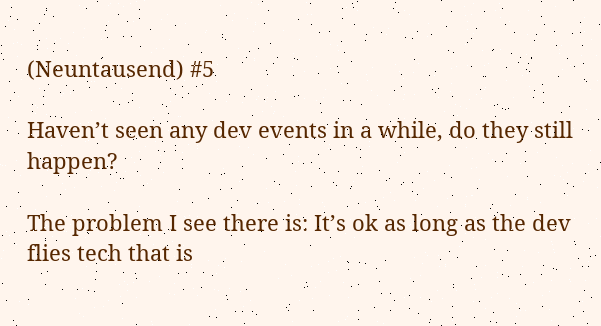(Neuntausend) #5

Haven’t seen any dev events in a while, do they still happen?

The problem I see there is: It’s ok as long as the dev flies tech that is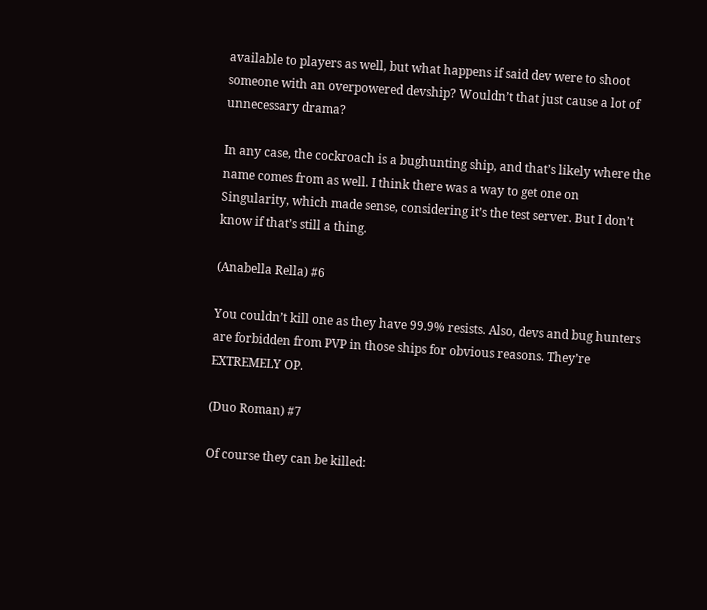available to players as well, but what happens if said dev were to shoot someone with an overpowered devship? Wouldn’t that just cause a lot of unnecessary drama?

In any case, the cockroach is a bughunting ship, and that’s likely where the name comes from as well. I think there was a way to get one on Singularity, which made sense, considering it’s the test server. But I don’t know if that’s still a thing.

(Anabella Rella) #6

You couldn’t kill one as they have 99.9% resists. Also, devs and bug hunters are forbidden from PVP in those ships for obvious reasons. They’re EXTREMELY OP.

(Duo Roman) #7

Of course they can be killed: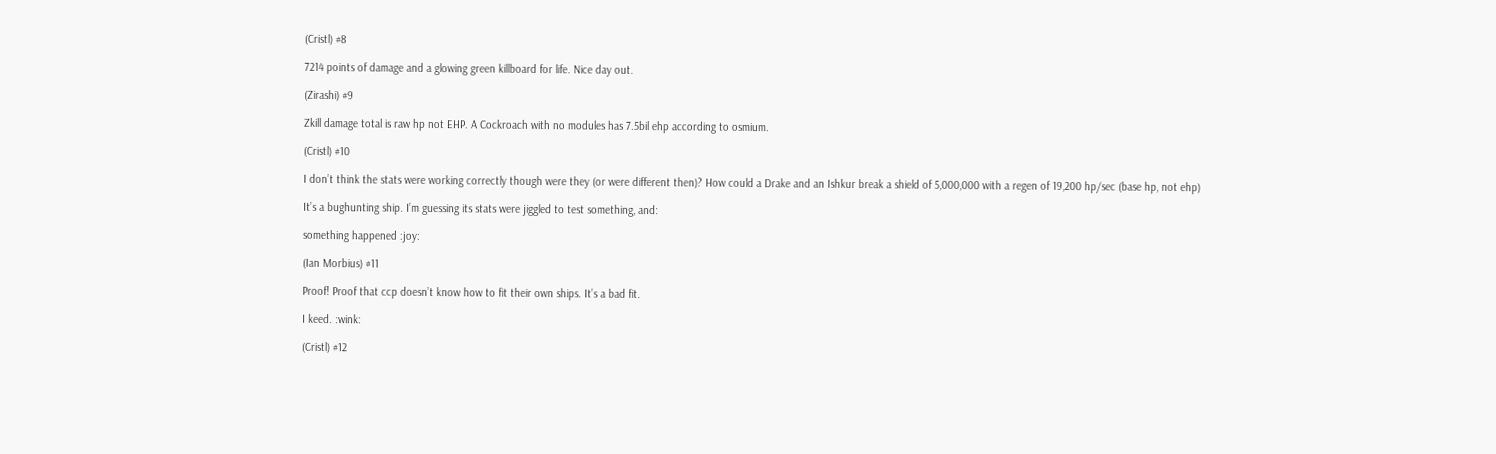(Cristl) #8

7214 points of damage and a glowing green killboard for life. Nice day out.

(Zirashi) #9

Zkill damage total is raw hp not EHP. A Cockroach with no modules has 7.5bil ehp according to osmium.

(Cristl) #10

I don’t think the stats were working correctly though were they (or were different then)? How could a Drake and an Ishkur break a shield of 5,000,000 with a regen of 19,200 hp/sec (base hp, not ehp)

It’s a bughunting ship. I’m guessing its stats were jiggled to test something, and:

something happened :joy:

(Ian Morbius) #11

Proof! Proof that ccp doesn’t know how to fit their own ships. It’s a bad fit.

I keed. :wink:

(Cristl) #12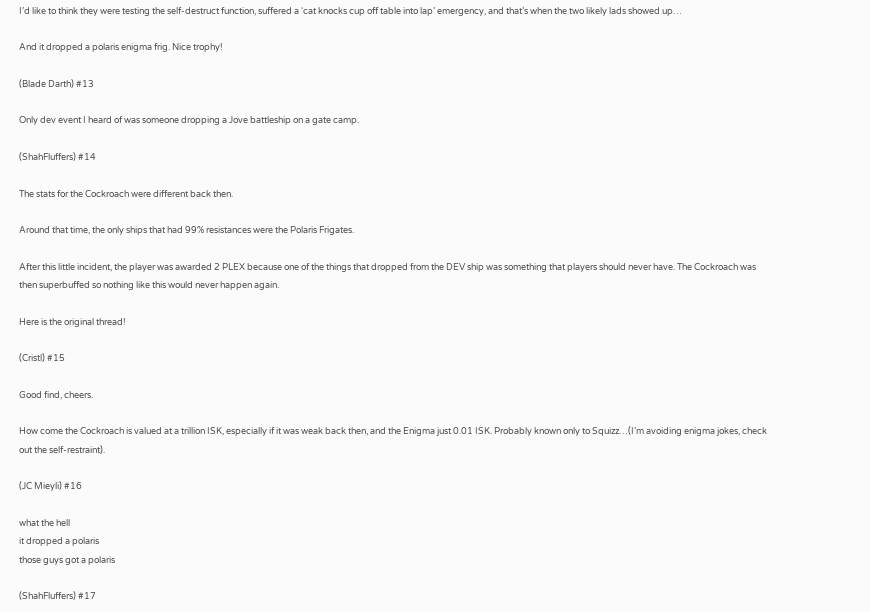I’d like to think they were testing the self-destruct function, suffered a ‘cat knocks cup off table into lap’ emergency, and that’s when the two likely lads showed up…

And it dropped a polaris enigma frig. Nice trophy!

(Blade Darth) #13

Only dev event I heard of was someone dropping a Jove battleship on a gate camp.

(ShahFluffers) #14

The stats for the Cockroach were different back then.

Around that time, the only ships that had 99% resistances were the Polaris Frigates.

After this little incident, the player was awarded 2 PLEX because one of the things that dropped from the DEV ship was something that players should never have. The Cockroach was then superbuffed so nothing like this would never happen again.

Here is the original thread!

(Cristl) #15

Good find, cheers.

How come the Cockroach is valued at a trillion ISK, especially if it was weak back then, and the Enigma just 0.01 ISK. Probably known only to Squizz…(I’m avoiding enigma jokes, check out the self-restraint).

(JC Mieyli) #16

what the hell
it dropped a polaris
those guys got a polaris

(ShahFluffers) #17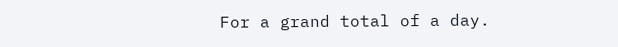For a grand total of a day.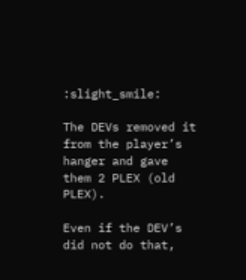:slight_smile:

The DEVs removed it from the player’s hanger and gave them 2 PLEX (old PLEX).

Even if the DEV’s did not do that,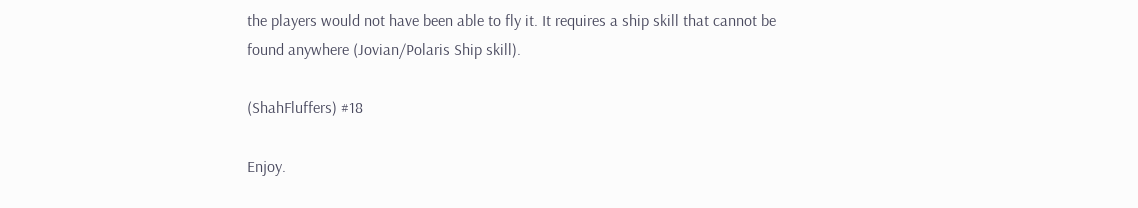the players would not have been able to fly it. It requires a ship skill that cannot be found anywhere (Jovian/Polaris Ship skill).

(ShahFluffers) #18

Enjoy.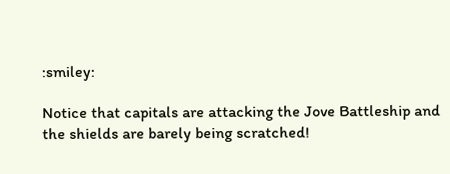:smiley:

Notice that capitals are attacking the Jove Battleship and the shields are barely being scratched!